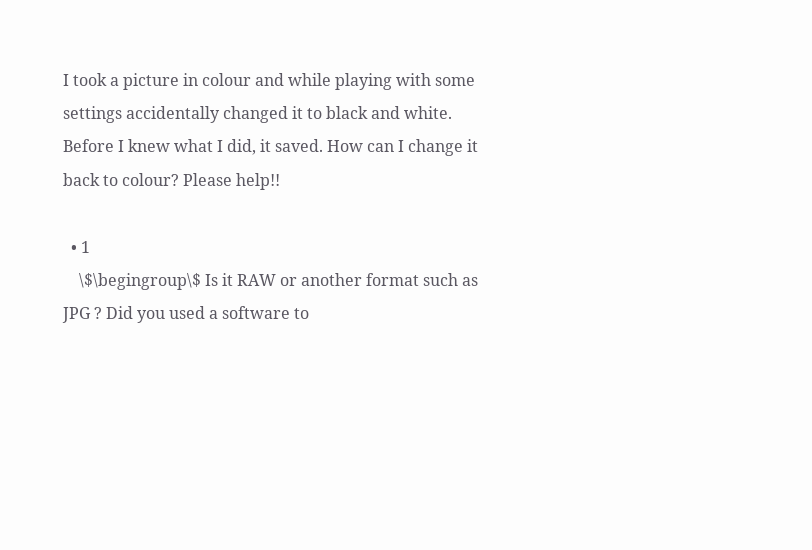I took a picture in colour and while playing with some settings accidentally changed it to black and white. Before I knew what I did, it saved. How can I change it back to colour? Please help!!

  • 1
    \$\begingroup\$ Is it RAW or another format such as JPG ? Did you used a software to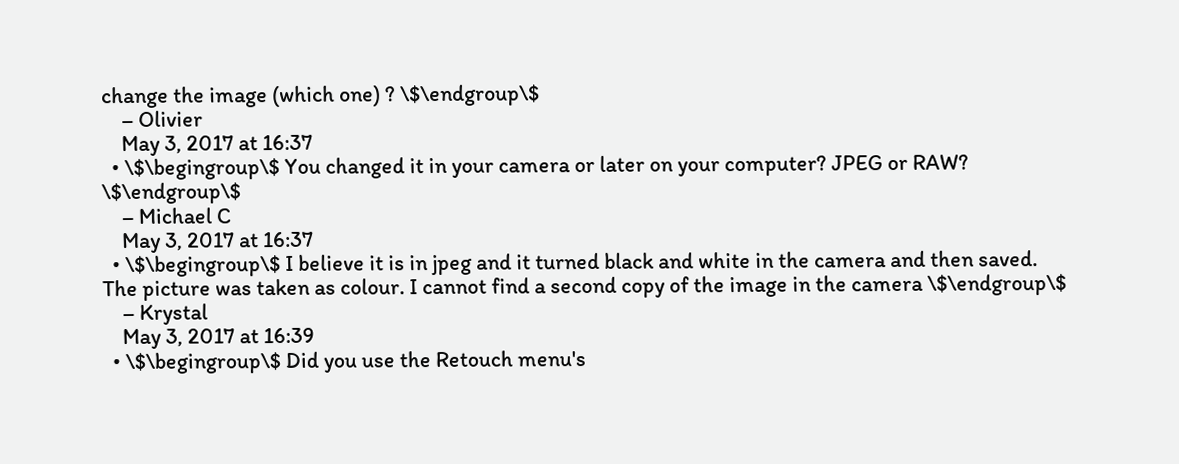change the image (which one) ? \$\endgroup\$
    – Olivier
    May 3, 2017 at 16:37
  • \$\begingroup\$ You changed it in your camera or later on your computer? JPEG or RAW? \$\endgroup\$
    – Michael C
    May 3, 2017 at 16:37
  • \$\begingroup\$ I believe it is in jpeg and it turned black and white in the camera and then saved. The picture was taken as colour. I cannot find a second copy of the image in the camera \$\endgroup\$
    – Krystal
    May 3, 2017 at 16:39
  • \$\begingroup\$ Did you use the Retouch menu's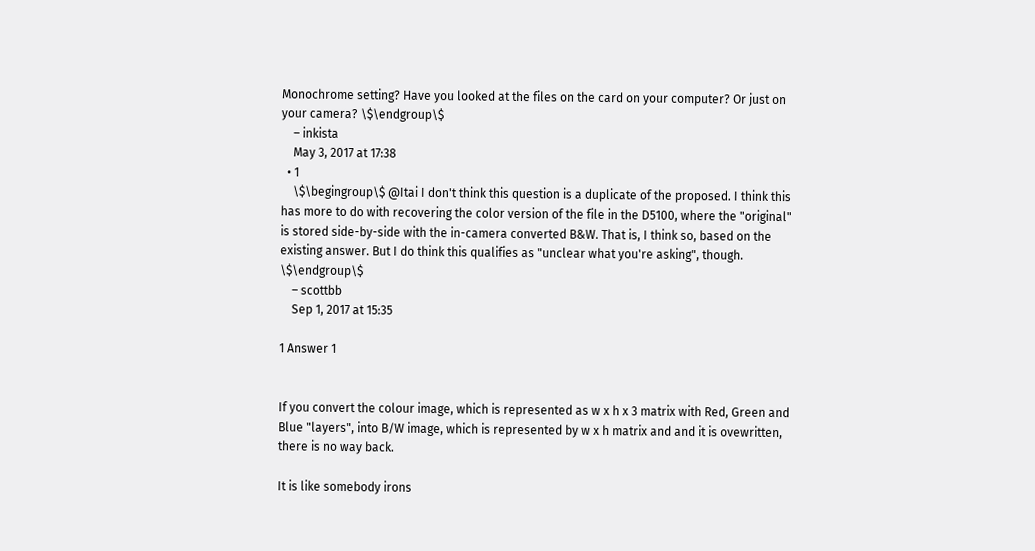Monochrome setting? Have you looked at the files on the card on your computer? Or just on your camera? \$\endgroup\$
    – inkista
    May 3, 2017 at 17:38
  • 1
    \$\begingroup\$ @Itai I don't think this question is a duplicate of the proposed. I think this has more to do with recovering the color version of the file in the D5100, where the "original" is stored side-by-side with the in-camera converted B&W. That is, I think so, based on the existing answer. But I do think this qualifies as "unclear what you're asking", though. \$\endgroup\$
    – scottbb
    Sep 1, 2017 at 15:35

1 Answer 1


If you convert the colour image, which is represented as w x h x 3 matrix with Red, Green and Blue "layers", into B/W image, which is represented by w x h matrix and and it is ovewritten, there is no way back.

It is like somebody irons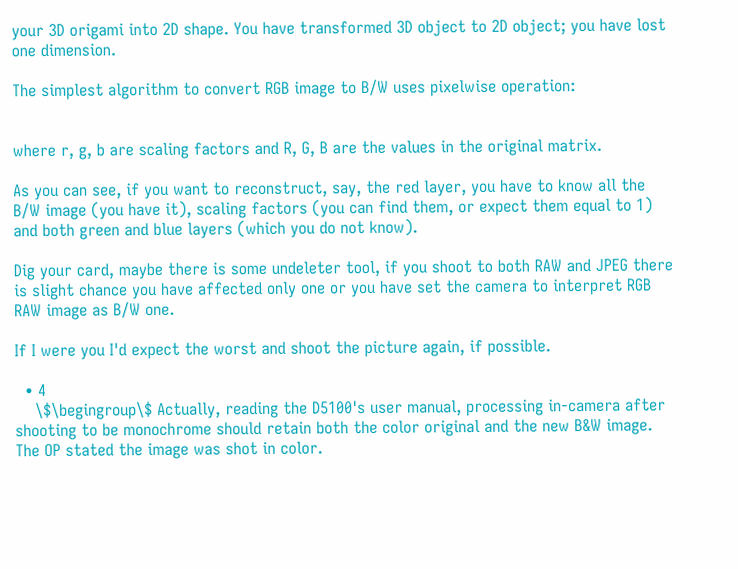your 3D origami into 2D shape. You have transformed 3D object to 2D object; you have lost one dimension.

The simplest algorithm to convert RGB image to B/W uses pixelwise operation:


where r, g, b are scaling factors and R, G, B are the values in the original matrix.

As you can see, if you want to reconstruct, say, the red layer, you have to know all the B/W image (you have it), scaling factors (you can find them, or expect them equal to 1) and both green and blue layers (which you do not know).

Dig your card, maybe there is some undeleter tool, if you shoot to both RAW and JPEG there is slight chance you have affected only one or you have set the camera to interpret RGB RAW image as B/W one.

If I were you I'd expect the worst and shoot the picture again, if possible.

  • 4
    \$\begingroup\$ Actually, reading the D5100's user manual, processing in-camera after shooting to be monochrome should retain both the color original and the new B&W image. The OP stated the image was shot in color.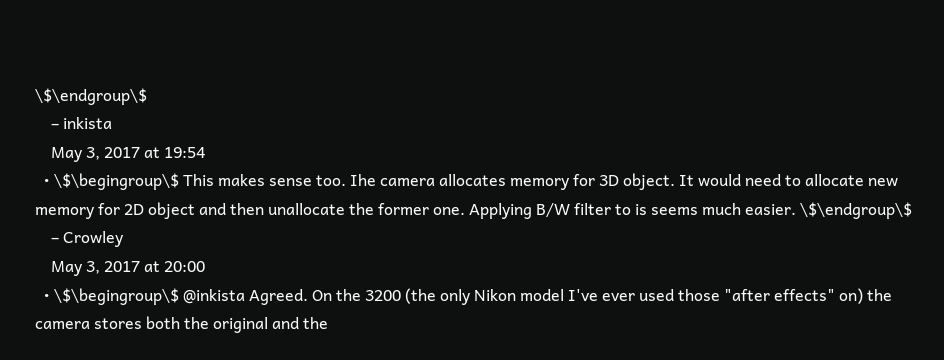\$\endgroup\$
    – inkista
    May 3, 2017 at 19:54
  • \$\begingroup\$ This makes sense too. Ihe camera allocates memory for 3D object. It would need to allocate new memory for 2D object and then unallocate the former one. Applying B/W filter to is seems much easier. \$\endgroup\$
    – Crowley
    May 3, 2017 at 20:00
  • \$\begingroup\$ @inkista Agreed. On the 3200 (the only Nikon model I've ever used those "after effects" on) the camera stores both the original and the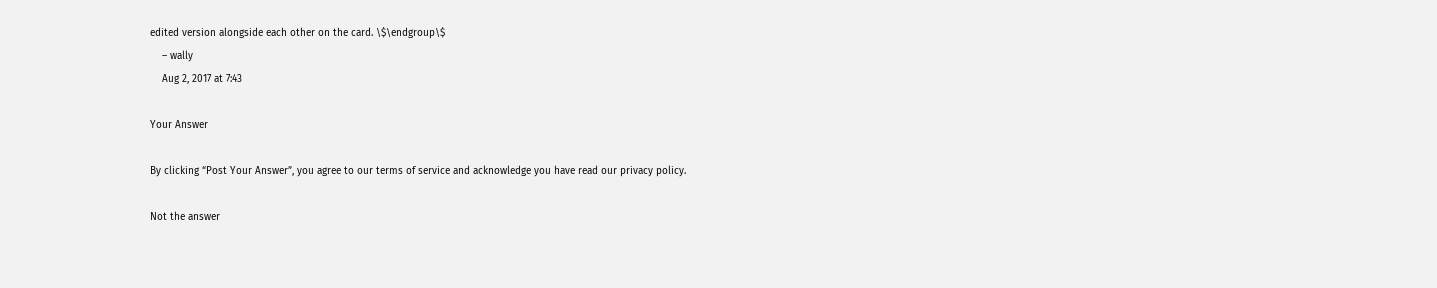edited version alongside each other on the card. \$\endgroup\$
    – wally
    Aug 2, 2017 at 7:43

Your Answer

By clicking “Post Your Answer”, you agree to our terms of service and acknowledge you have read our privacy policy.

Not the answer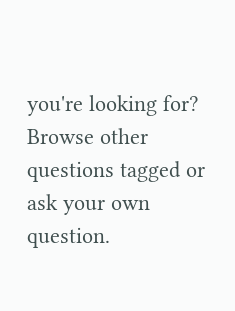you're looking for? Browse other questions tagged or ask your own question.